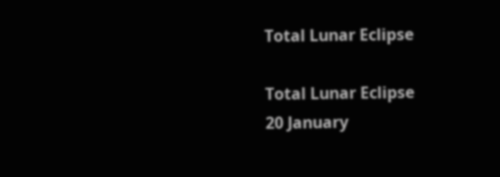Total Lunar Eclipse

Total Lunar Eclipse
20 January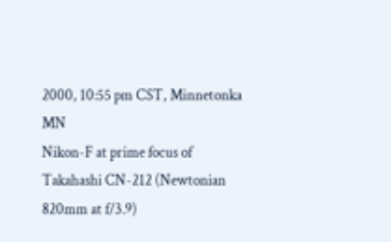2000, 10:55 pm CST, Minnetonka MN
Nikon-F at prime focus of Takahashi CN-212 (Newtonian 820mm at f/3.9)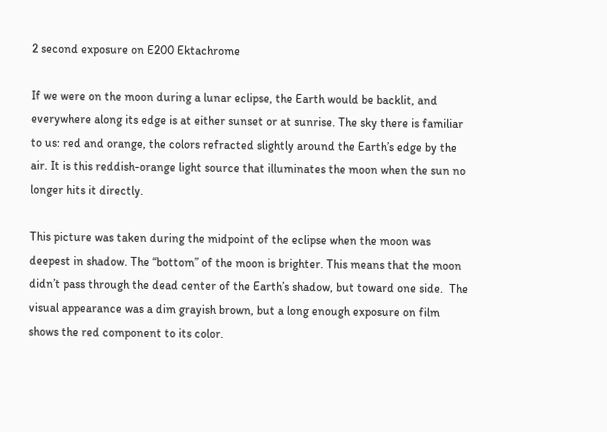2 second exposure on E200 Ektachrome

If we were on the moon during a lunar eclipse, the Earth would be backlit, and everywhere along its edge is at either sunset or at sunrise. The sky there is familiar to us: red and orange, the colors refracted slightly around the Earth’s edge by the air. It is this reddish-orange light source that illuminates the moon when the sun no longer hits it directly.

This picture was taken during the midpoint of the eclipse when the moon was deepest in shadow. The “bottom” of the moon is brighter. This means that the moon didn’t pass through the dead center of the Earth’s shadow, but toward one side.  The visual appearance was a dim grayish brown, but a long enough exposure on film shows the red component to its color.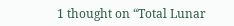1 thought on “Total Lunar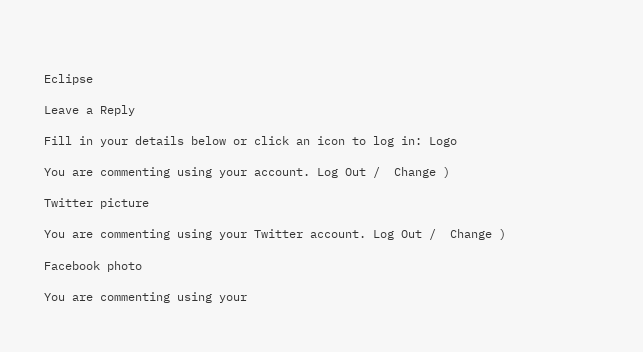Eclipse

Leave a Reply

Fill in your details below or click an icon to log in: Logo

You are commenting using your account. Log Out /  Change )

Twitter picture

You are commenting using your Twitter account. Log Out /  Change )

Facebook photo

You are commenting using your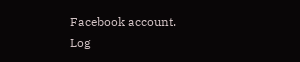Facebook account. Log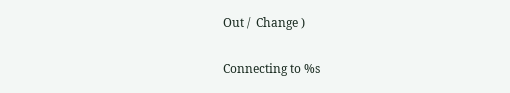Out /  Change )

Connecting to %s